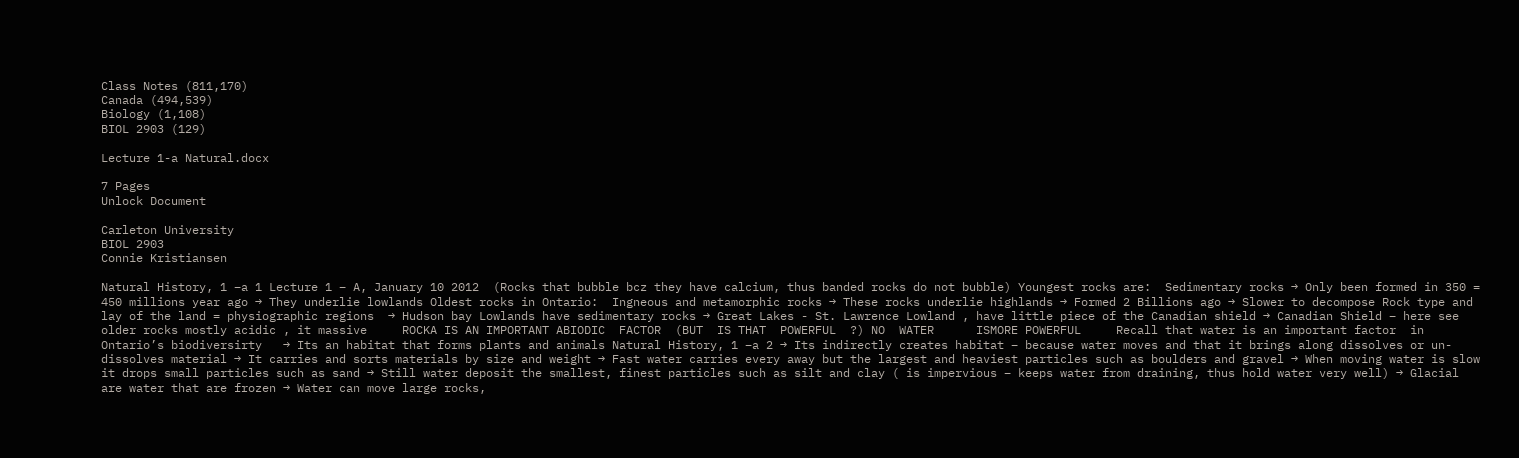Class Notes (811,170)
Canada (494,539)
Biology (1,108)
BIOL 2903 (129)

Lecture 1-a Natural.docx

7 Pages
Unlock Document

Carleton University
BIOL 2903
Connie Kristiansen

Natural History, 1 –a 1 Lecture 1 – A, January 10 2012  (Rocks that bubble bcz they have calcium, thus banded rocks do not bubble) Youngest rocks are:  Sedimentary rocks → Only been formed in 350 = 450 millions year ago → They underlie lowlands Oldest rocks in Ontario:  Ingneous and metamorphic rocks → These rocks underlie highlands → Formed 2 Billions ago → Slower to decompose Rock type and lay of the land = physiographic regions  → Hudson bay Lowlands have sedimentary rocks → Great Lakes - St. Lawrence Lowland , have little piece of the Canadian shield → Canadian Shield – here see older rocks mostly acidic , it massive     ROCKA IS AN IMPORTANT ABIODIC  FACTOR  (BUT  IS THAT  POWERFUL  ?) NO  WATER      ISMORE POWERFUL     Recall that water is an important factor  in Ontario’s biodiversirty   → Its an habitat that forms plants and animals Natural History, 1 –a 2 → Its indirectly creates habitat – because water moves and that it brings along dissolves or un- dissolves material → It carries and sorts materials by size and weight → Fast water carries every away but the largest and heaviest particles such as boulders and gravel → When moving water is slow it drops small particles such as sand → Still water deposit the smallest, finest particles such as silt and clay ( is impervious – keeps water from draining, thus hold water very well) → Glacial are water that are frozen → Water can move large rocks,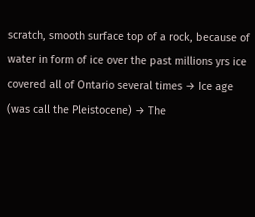scratch, smooth surface top of a rock, because of water in form of ice over the past millions yrs ice covered all of Ontario several times → Ice age (was call the Pleistocene) → The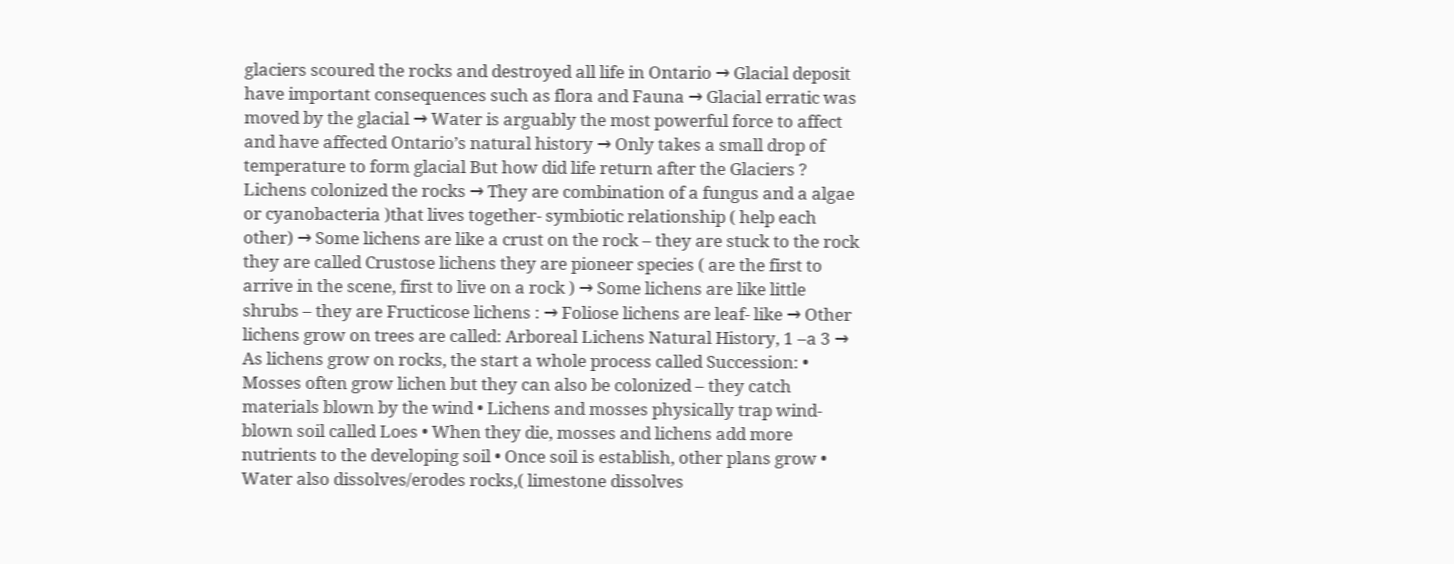glaciers scoured the rocks and destroyed all life in Ontario → Glacial deposit have important consequences such as flora and Fauna → Glacial erratic was moved by the glacial → Water is arguably the most powerful force to affect and have affected Ontario’s natural history → Only takes a small drop of temperature to form glacial But how did life return after the Glaciers ?  Lichens colonized the rocks → They are combination of a fungus and a algae or cyanobacteria )that lives together- symbiotic relationship ( help each other) → Some lichens are like a crust on the rock – they are stuck to the rock they are called Crustose lichens they are pioneer species ( are the first to arrive in the scene, first to live on a rock ) → Some lichens are like little shrubs – they are Fructicose lichens : → Foliose lichens are leaf- like → Other lichens grow on trees are called: Arboreal Lichens Natural History, 1 –a 3 → As lichens grow on rocks, the start a whole process called Succession: • Mosses often grow lichen but they can also be colonized – they catch materials blown by the wind • Lichens and mosses physically trap wind- blown soil called Loes • When they die, mosses and lichens add more nutrients to the developing soil • Once soil is establish, other plans grow • Water also dissolves/erodes rocks,( limestone dissolves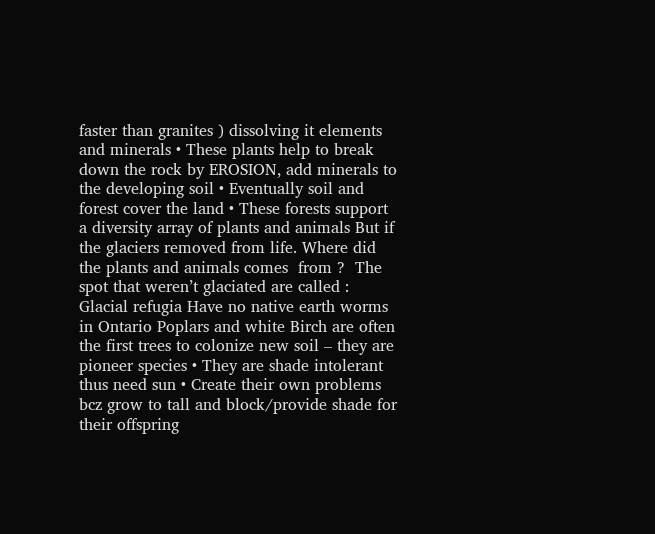faster than granites ) dissolving it elements and minerals • These plants help to break down the rock by EROSION, add minerals to the developing soil • Eventually soil and forest cover the land • These forests support a diversity array of plants and animals But if the glaciers removed from life. Where did the plants and animals comes  from ?  The spot that weren’t glaciated are called : Glacial refugia Have no native earth worms in Ontario Poplars and white Birch are often the first trees to colonize new soil – they are pioneer species • They are shade intolerant thus need sun • Create their own problems bcz grow to tall and block/provide shade for their offspring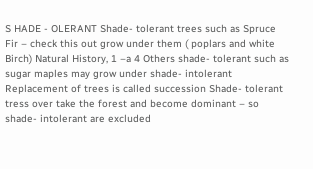S HADE - OLERANT Shade- tolerant trees such as Spruce Fir – check this out grow under them ( poplars and white Birch) Natural History, 1 –a 4 Others shade- tolerant such as sugar maples may grow under shade- intolerant Replacement of trees is called succession Shade- tolerant tress over take the forest and become dominant – so shade- intolerant are excluded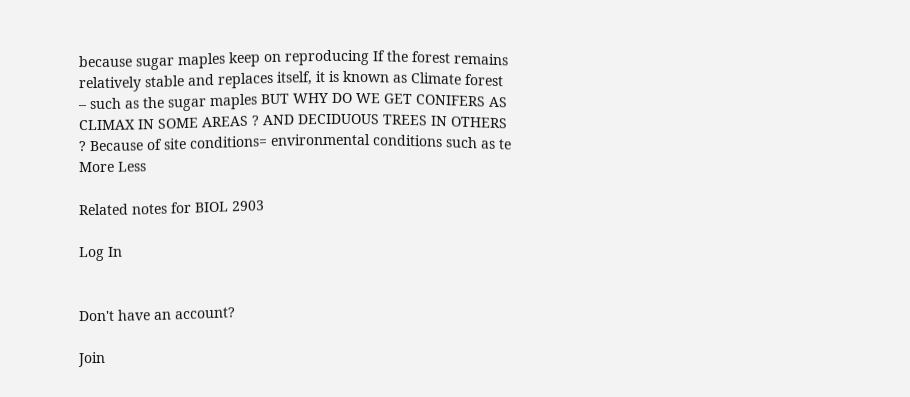because sugar maples keep on reproducing If the forest remains relatively stable and replaces itself, it is known as Climate forest – such as the sugar maples BUT WHY DO WE GET CONIFERS AS CLIMAX IN SOME AREAS ? AND DECIDUOUS TREES IN OTHERS ? Because of site conditions= environmental conditions such as te
More Less

Related notes for BIOL 2903

Log In


Don't have an account?

Join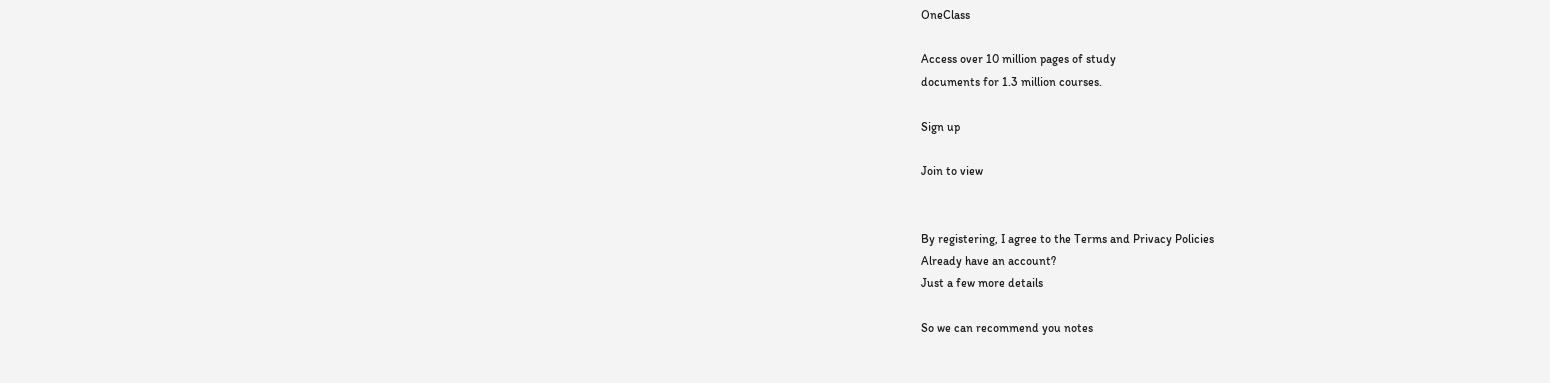OneClass

Access over 10 million pages of study
documents for 1.3 million courses.

Sign up

Join to view


By registering, I agree to the Terms and Privacy Policies
Already have an account?
Just a few more details

So we can recommend you notes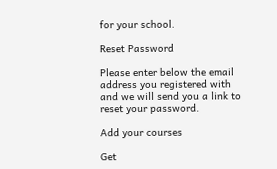for your school.

Reset Password

Please enter below the email address you registered with and we will send you a link to reset your password.

Add your courses

Get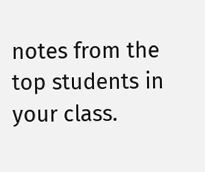notes from the top students in your class.